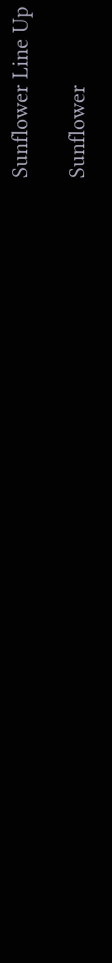Sunflower Line Up

Sunflower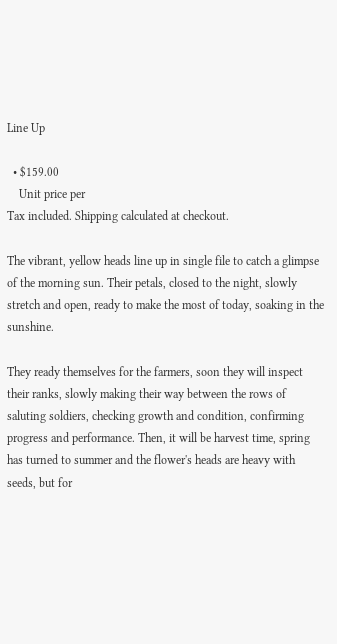Line Up

  • $159.00
    Unit price per
Tax included. Shipping calculated at checkout.

The vibrant, yellow heads line up in single file to catch a glimpse of the morning sun. Their petals, closed to the night, slowly stretch and open, ready to make the most of today, soaking in the sunshine.

They ready themselves for the farmers, soon they will inspect their ranks, slowly making their way between the rows of saluting soldiers, checking growth and condition, confirming progress and performance. Then, it will be harvest time, spring has turned to summer and the flower's heads are heavy with seeds, but for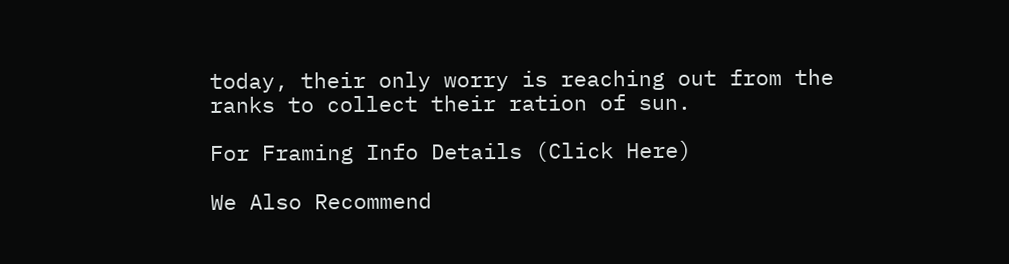today, their only worry is reaching out from the ranks to collect their ration of sun.

For Framing Info Details (Click Here)

We Also Recommend